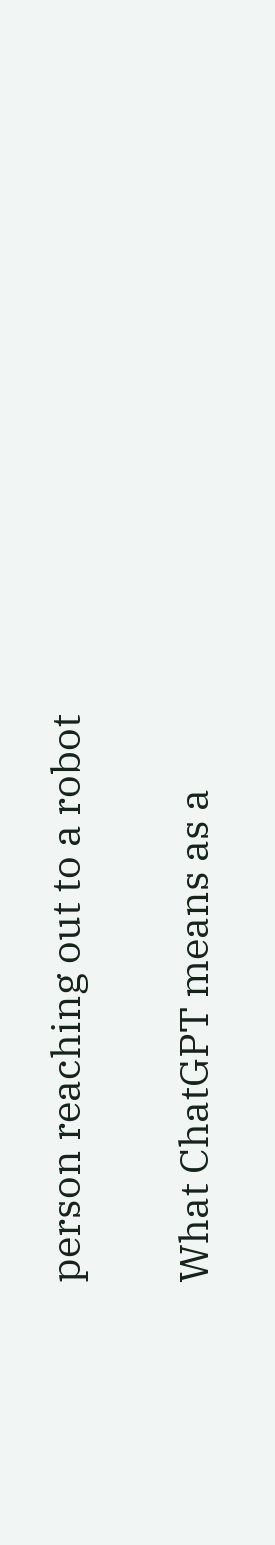person reaching out to a robot

What ChatGPT means as a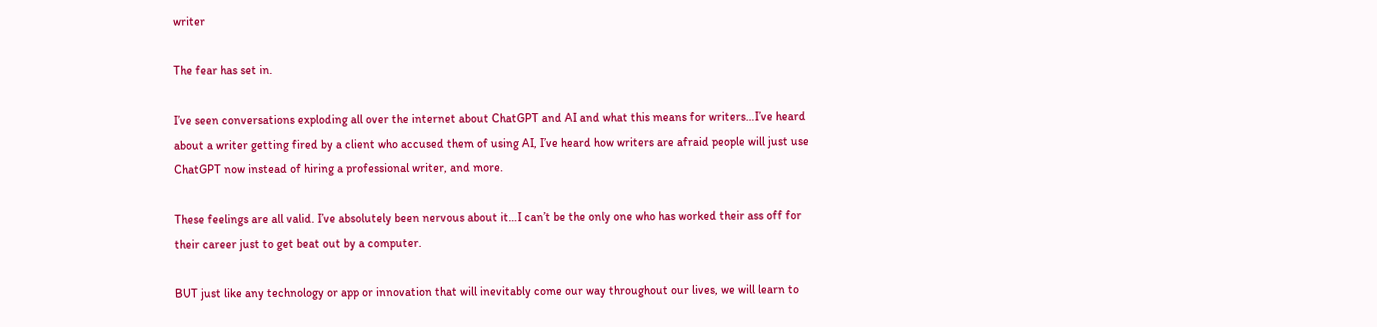writer

The fear has set in.

I’ve seen conversations exploding all over the internet about ChatGPT and AI and what this means for writers…I’ve heard about a writer getting fired by a client who accused them of using AI, I’ve heard how writers are afraid people will just use ChatGPT now instead of hiring a professional writer, and more.

These feelings are all valid. I’ve absolutely been nervous about it…I can’t be the only one who has worked their ass off for their career just to get beat out by a computer.

BUT just like any technology or app or innovation that will inevitably come our way throughout our lives, we will learn to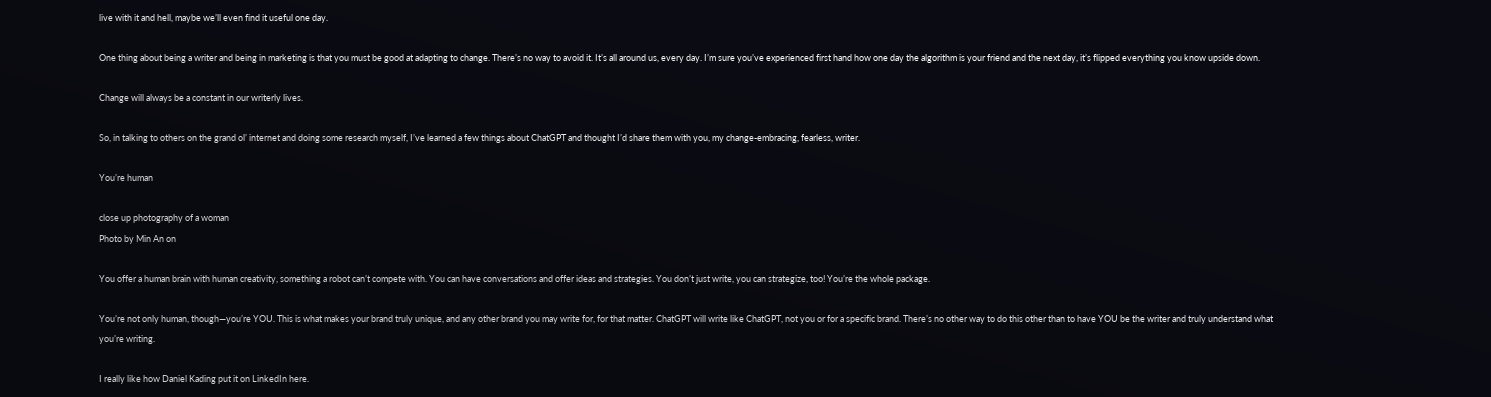live with it and hell, maybe we’ll even find it useful one day.

One thing about being a writer and being in marketing is that you must be good at adapting to change. There’s no way to avoid it. It’s all around us, every day. I’m sure you’ve experienced first hand how one day the algorithm is your friend and the next day, it’s flipped everything you know upside down.

Change will always be a constant in our writerly lives.

So, in talking to others on the grand ol’ internet and doing some research myself, I’ve learned a few things about ChatGPT and thought I’d share them with you, my change-embracing, fearless, writer.

You’re human

close up photography of a woman
Photo by Min An on

You offer a human brain with human creativity, something a robot can’t compete with. You can have conversations and offer ideas and strategies. You don’t just write, you can strategize, too! You’re the whole package.

You’re not only human, though—you’re YOU. This is what makes your brand truly unique, and any other brand you may write for, for that matter. ChatGPT will write like ChatGPT, not you or for a specific brand. There’s no other way to do this other than to have YOU be the writer and truly understand what you’re writing.

I really like how Daniel Kading put it on LinkedIn here.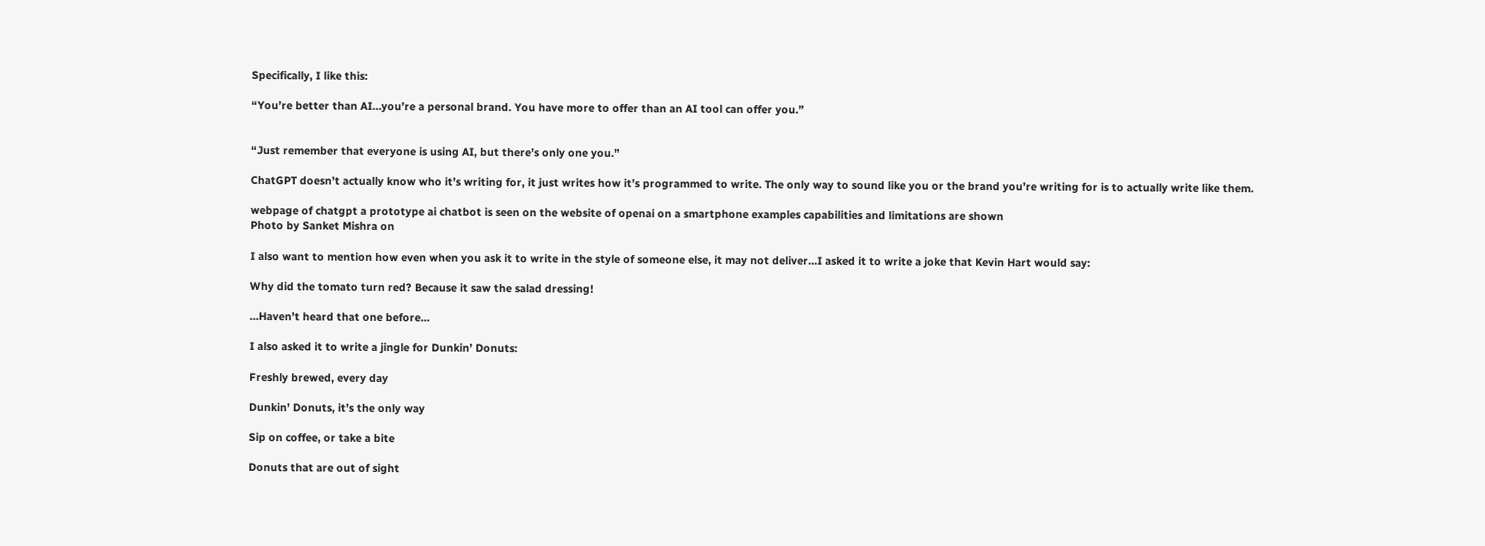Specifically, I like this:

“You’re better than AI…you’re a personal brand. You have more to offer than an AI tool can offer you.”


“Just remember that everyone is using AI, but there’s only one you.”

ChatGPT doesn’t actually know who it’s writing for, it just writes how it’s programmed to write. The only way to sound like you or the brand you’re writing for is to actually write like them.

webpage of chatgpt a prototype ai chatbot is seen on the website of openai on a smartphone examples capabilities and limitations are shown
Photo by Sanket Mishra on

I also want to mention how even when you ask it to write in the style of someone else, it may not deliver…I asked it to write a joke that Kevin Hart would say:

Why did the tomato turn red? Because it saw the salad dressing!

…Haven’t heard that one before…

I also asked it to write a jingle for Dunkin’ Donuts:

Freshly brewed, every day

Dunkin’ Donuts, it’s the only way

Sip on coffee, or take a bite

Donuts that are out of sight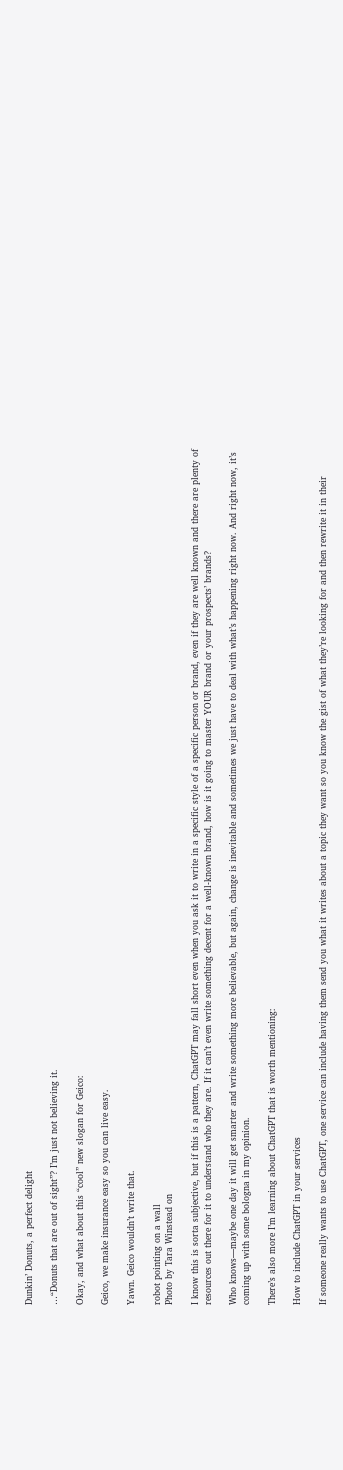Dunkin’ Donuts, a perfect delight

…“Donuts that are out of sight”? I’m just not believing it.

Okay, and what about this “cool” new slogan for Geico:

Geico, we make insurance easy so you can live easy.

Yawn. Geico wouldn’t write that.

robot pointing on a wall
Photo by Tara Winstead on

I know this is sorta subjective, but if this is a pattern, ChatGPT may fall short even when you ask it to write in a specific style of a specific person or brand, even if they are well known and there are plenty of resources out there for it to understand who they are. If it can’t even write something decent for a well-known brand, how is it going to master YOUR brand or your prospects’ brands?

Who knows—maybe one day it will get smarter and write something more believable, but again, change is inevitable and sometimes we just have to deal with what’s happening right now. And right now, it’s coming up with some bologna in my opinion.

There’s also more I’m learning about ChatGPT that is worth mentioning:

How to include ChatGPT in your services

If someone really wants to use ChatGPT, one service can include having them send you what it writes about a topic they want so you know the gist of what they’re looking for and then rewrite it in their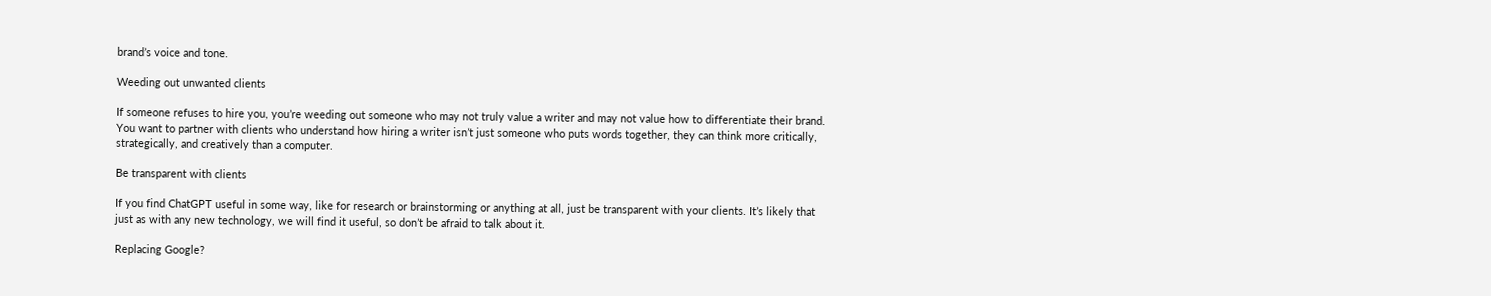brand’s voice and tone.

Weeding out unwanted clients

If someone refuses to hire you, you’re weeding out someone who may not truly value a writer and may not value how to differentiate their brand. You want to partner with clients who understand how hiring a writer isn’t just someone who puts words together, they can think more critically, strategically, and creatively than a computer.

Be transparent with clients

If you find ChatGPT useful in some way, like for research or brainstorming or anything at all, just be transparent with your clients. It’s likely that just as with any new technology, we will find it useful, so don’t be afraid to talk about it.

Replacing Google?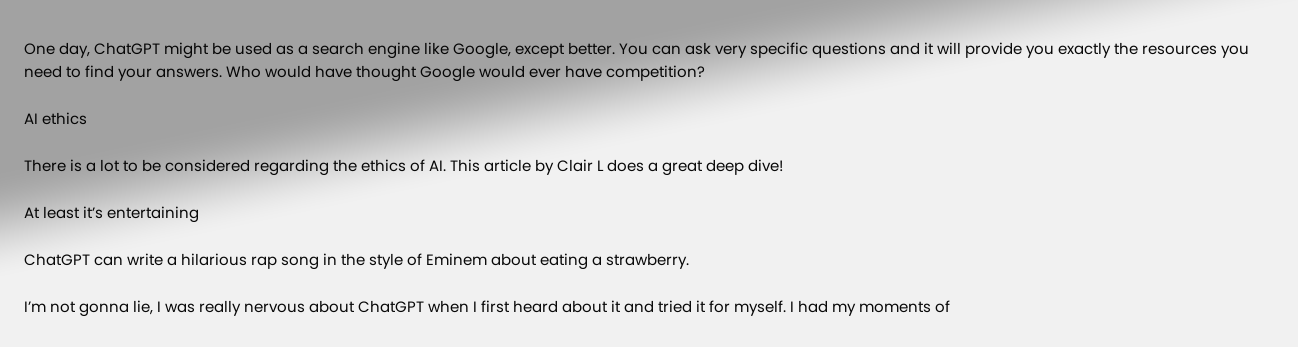One day, ChatGPT might be used as a search engine like Google, except better. You can ask very specific questions and it will provide you exactly the resources you need to find your answers. Who would have thought Google would ever have competition?

AI ethics

There is a lot to be considered regarding the ethics of AI. This article by Clair L does a great deep dive!

At least it’s entertaining

ChatGPT can write a hilarious rap song in the style of Eminem about eating a strawberry.

I’m not gonna lie, I was really nervous about ChatGPT when I first heard about it and tried it for myself. I had my moments of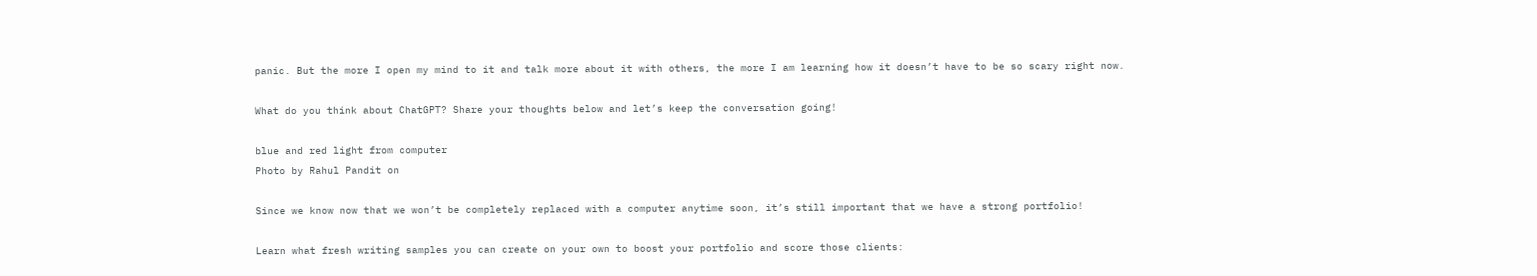panic. But the more I open my mind to it and talk more about it with others, the more I am learning how it doesn’t have to be so scary right now.

What do you think about ChatGPT? Share your thoughts below and let’s keep the conversation going!

blue and red light from computer
Photo by Rahul Pandit on

Since we know now that we won’t be completely replaced with a computer anytime soon, it’s still important that we have a strong portfolio!

Learn what fresh writing samples you can create on your own to boost your portfolio and score those clients: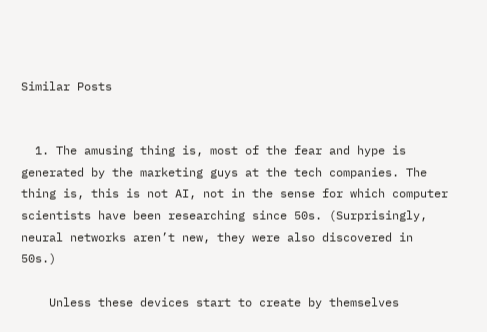Similar Posts


  1. The amusing thing is, most of the fear and hype is generated by the marketing guys at the tech companies. The thing is, this is not AI, not in the sense for which computer scientists have been researching since 50s. (Surprisingly, neural networks aren’t new, they were also discovered in 50s.)

    Unless these devices start to create by themselves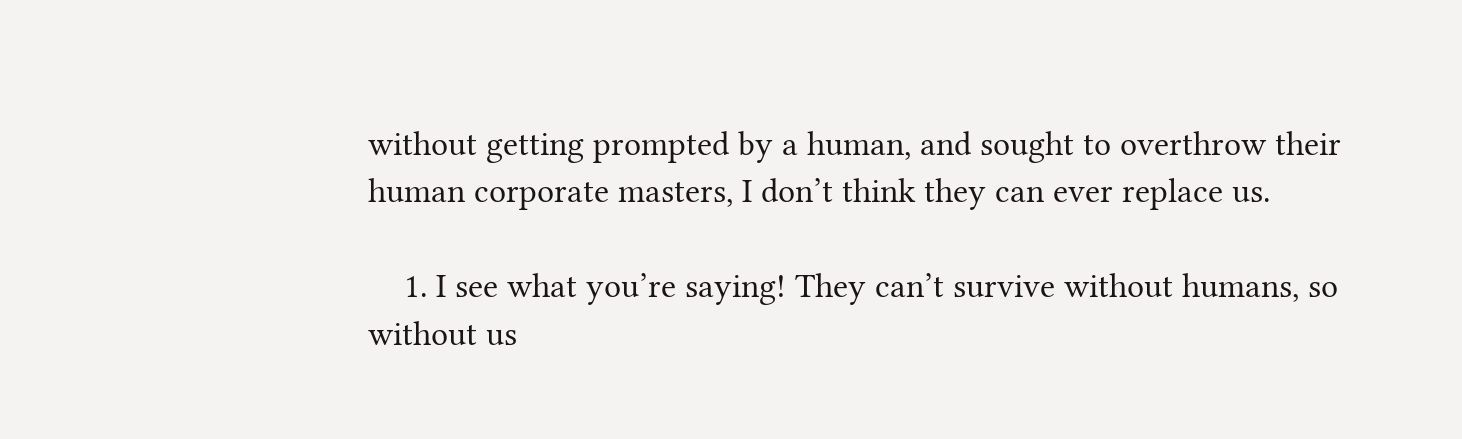without getting prompted by a human, and sought to overthrow their human corporate masters, I don’t think they can ever replace us.

    1. I see what you’re saying! They can’t survive without humans, so without us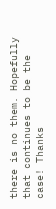there is no them. Hopefully that continues to be the case! Thanks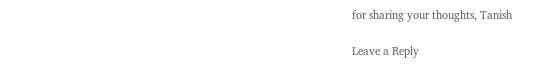for sharing your thoughts, Tanish

Leave a Reply